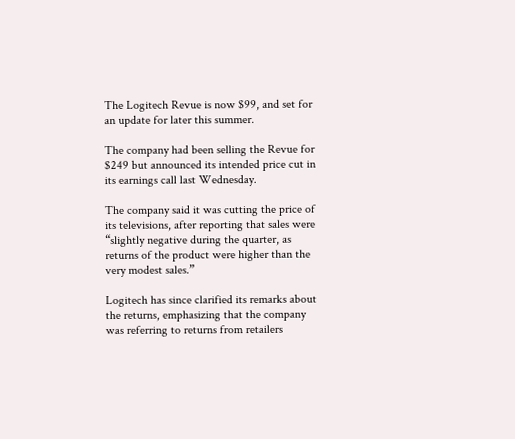The Logitech Revue is now $99, and set for an update for later this summer.

The company had been selling the Revue for $249 but announced its intended price cut in its earnings call last Wednesday.

The company said it was cutting the price of its televisions, after reporting that sales were “slightly negative during the quarter, as returns of the product were higher than the very modest sales.”

Logitech has since clarified its remarks about the returns, emphasizing that the company was referring to returns from retailers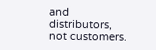and distributors, not customers.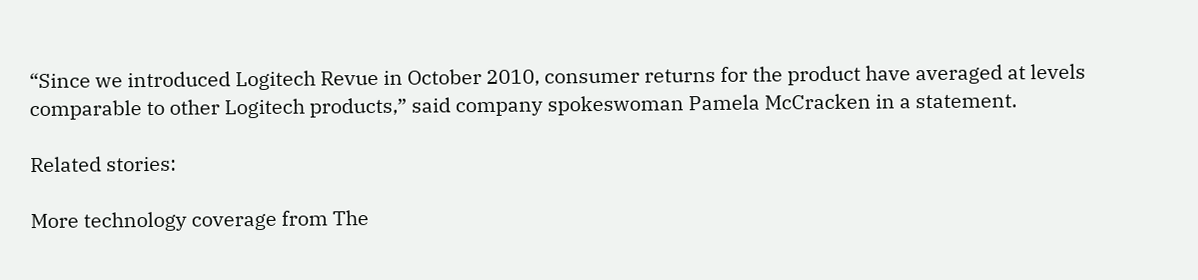“Since we introduced Logitech Revue in October 2010, consumer returns for the product have averaged at levels comparable to other Logitech products,” said company spokeswoman Pamela McCracken in a statement.

Related stories:

More technology coverage from The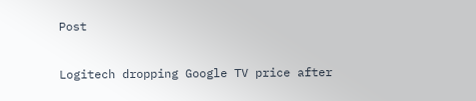Post

Logitech dropping Google TV price after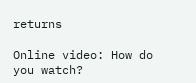returns

Online video: How do you watch?